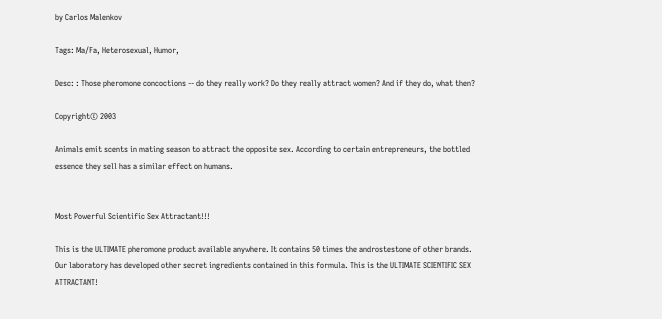by Carlos Malenkov

Tags: Ma/Fa, Heterosexual, Humor,

Desc: : Those pheromone concoctions -- do they really work? Do they really attract women? And if they do, what then?

Copyright© 2003

Animals emit scents in mating season to attract the opposite sex. According to certain entrepreneurs, the bottled essence they sell has a similar effect on humans.


Most Powerful Scientific Sex Attractant!!!

This is the ULTIMATE pheromone product available anywhere. It contains 50 times the androstestone of other brands. Our laboratory has developed other secret ingredients contained in this formula. This is the ULTIMATE SCIENTIFIC SEX ATTRACTANT!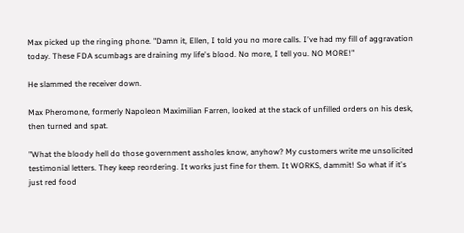Max picked up the ringing phone. "Damn it, Ellen, I told you no more calls. I've had my fill of aggravation today. These FDA scumbags are draining my life's blood. No more, I tell you. NO MORE!"

He slammed the receiver down.

Max Pheromone, formerly Napoleon Maximilian Farren, looked at the stack of unfilled orders on his desk, then turned and spat.

"What the bloody hell do those government assholes know, anyhow? My customers write me unsolicited testimonial letters. They keep reordering. It works just fine for them. It WORKS, dammit! So what if it's just red food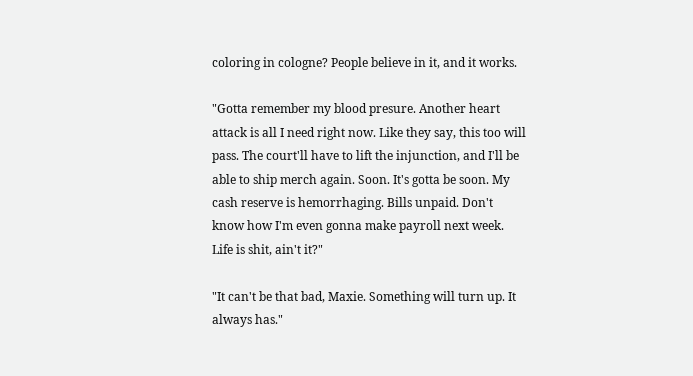coloring in cologne? People believe in it, and it works.

"Gotta remember my blood presure. Another heart attack is all I need right now. Like they say, this too will pass. The court'll have to lift the injunction, and I'll be able to ship merch again. Soon. It's gotta be soon. My cash reserve is hemorrhaging. Bills unpaid. Don't know how I'm even gonna make payroll next week. Life is shit, ain't it?"

"It can't be that bad, Maxie. Something will turn up. It always has."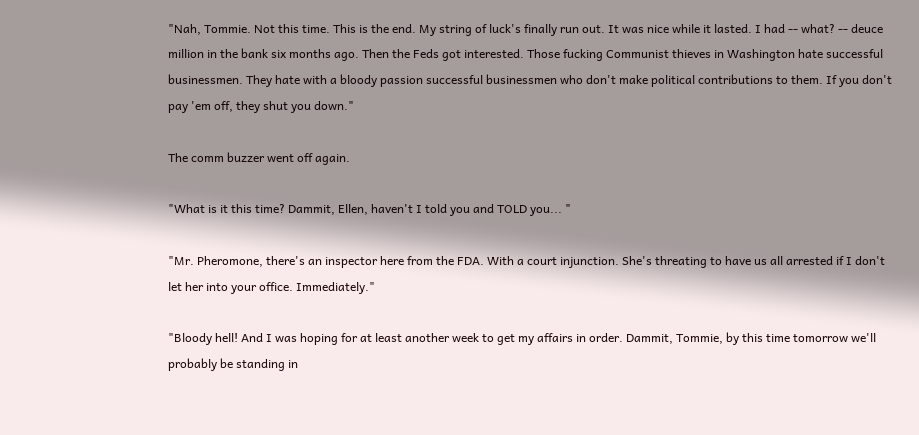"Nah, Tommie. Not this time. This is the end. My string of luck's finally run out. It was nice while it lasted. I had -- what? -- deuce million in the bank six months ago. Then the Feds got interested. Those fucking Communist thieves in Washington hate successful businessmen. They hate with a bloody passion successful businessmen who don't make political contributions to them. If you don't pay 'em off, they shut you down."

The comm buzzer went off again.

"What is it this time? Dammit, Ellen, haven't I told you and TOLD you... "

"Mr. Pheromone, there's an inspector here from the FDA. With a court injunction. She's threating to have us all arrested if I don't let her into your office. Immediately."

"Bloody hell! And I was hoping for at least another week to get my affairs in order. Dammit, Tommie, by this time tomorrow we'll probably be standing in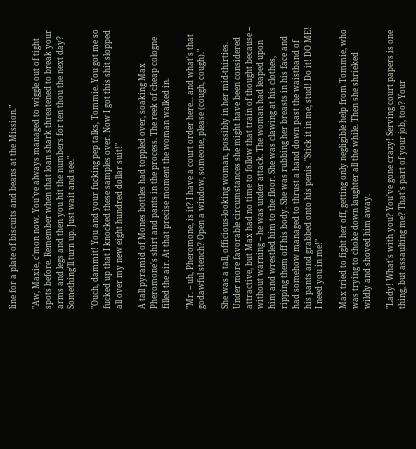line for a plate of biscuits and beans at the Mission."

"Aw, Maxie, c'mon now. You've always managed to wiggle out of tight spots before. Remember when that loan shark threatened to break your arms and legs and then you hit the numbers for ten thou the next day? Something'll turn up. Just wait and see."

"Ouch, dammit! You and your fucking pep talks, Tommie. You got me so fucked up that I knocked these samples over. Now I got this shit slopped all over my new eight hundred dollar suit!"

A tall pyramid of Mones bottles had toppled over, soaking Max Pheromone's shirt and pants in the process. The reek of cheap cologne filled the air. At that precise moment the woman walked in.

"Mr. -- uh, Pheromone, is it? I have a court order here... and what's that godawful stench? Open a window, someone, please (cough, cough)."

She was a tall, officious-looking woman, possibly in her mid-thirties. Under more favorable circumstances she might have been considered attractive, but Max had no time to follow that train of thought because -- without warning -- he was under attack. The woman had leaped upon him and wrestled him to the floor. She was clawing at his clothes, ripping them off his body. She was rubbing her breasts in his face and had somehow managed to thrust a hand down past the waistband of his pants and grabbed onto his penis. "Stick it in me, stud! Do it! DO ME! I need you in me!"

Max tried to fight her off, getting only negligible help from Tommie, who was trying to choke down laughter all the while. Then she shrieked wildly and shoved him away.

"Lady! What's with you? You've gone crazy! Serving court papers is one thing, but assaulting me? That's part of your job, too? Your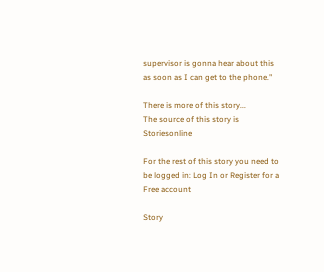supervisor is gonna hear about this as soon as I can get to the phone."

There is more of this story...
The source of this story is Storiesonline

For the rest of this story you need to be logged in: Log In or Register for a Free account

Story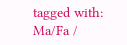tagged with:
Ma/Fa /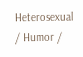Heterosexual / Humor /